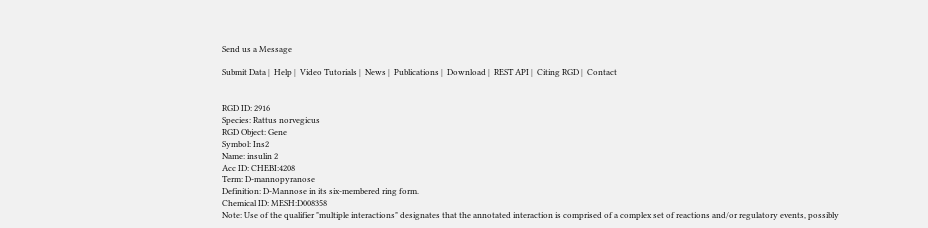Send us a Message

Submit Data |  Help |  Video Tutorials |  News |  Publications |  Download |  REST API |  Citing RGD |  Contact


RGD ID: 2916
Species: Rattus norvegicus
RGD Object: Gene
Symbol: Ins2
Name: insulin 2
Acc ID: CHEBI:4208
Term: D-mannopyranose
Definition: D-Mannose in its six-membered ring form.
Chemical ID: MESH:D008358
Note: Use of the qualifier "multiple interactions" designates that the annotated interaction is comprised of a complex set of reactions and/or regulatory events, possibly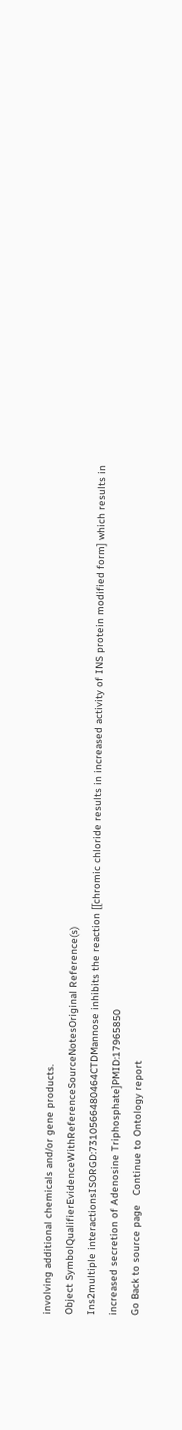involving additional chemicals and/or gene products.
Object SymbolQualifierEvidenceWithReferenceSourceNotesOriginal Reference(s)
Ins2multiple interactionsISORGD:7310566480464CTDMannose inhibits the reaction [[chromic chloride results in increased activity of INS protein modified form] which results in increased secretion of Adenosine Triphosphate]PMID:17965850
Go Back to source page   Continue to Ontology report